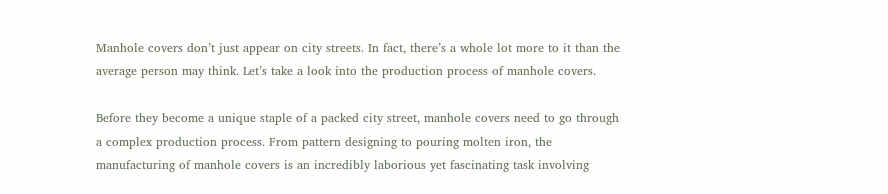Manhole covers don’t just appear on city streets. In fact, there’s a whole lot more to it than the average person may think. Let’s take a look into the production process of manhole covers.

Before they become a unique staple of a packed city street, manhole covers need to go through a complex production process. From pattern designing to pouring molten iron, the manufacturing of manhole covers is an incredibly laborious yet fascinating task involving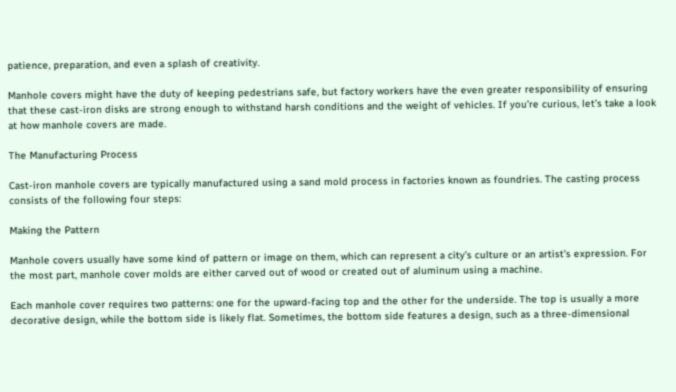patience, preparation, and even a splash of creativity.

Manhole covers might have the duty of keeping pedestrians safe, but factory workers have the even greater responsibility of ensuring that these cast-iron disks are strong enough to withstand harsh conditions and the weight of vehicles. If you’re curious, let’s take a look at how manhole covers are made.

The Manufacturing Process

Cast-iron manhole covers are typically manufactured using a sand mold process in factories known as foundries. The casting process consists of the following four steps:

Making the Pattern

Manhole covers usually have some kind of pattern or image on them, which can represent a city’s culture or an artist’s expression. For the most part, manhole cover molds are either carved out of wood or created out of aluminum using a machine.

Each manhole cover requires two patterns: one for the upward-facing top and the other for the underside. The top is usually a more decorative design, while the bottom side is likely flat. Sometimes, the bottom side features a design, such as a three-dimensional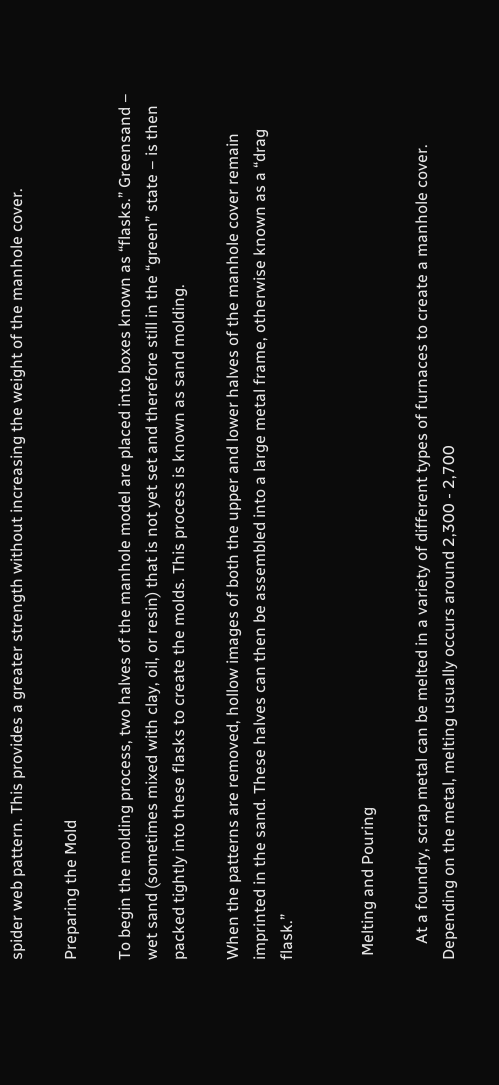spider web pattern. This provides a greater strength without increasing the weight of the manhole cover.

Preparing the Mold

To begin the molding process, two halves of the manhole model are placed into boxes known as “flasks.” Greensand – wet sand (sometimes mixed with clay, oil, or resin) that is not yet set and therefore still in the “green” state – is then packed tightly into these flasks to create the molds. This process is known as sand molding.

When the patterns are removed, hollow images of both the upper and lower halves of the manhole cover remain imprinted in the sand. These halves can then be assembled into a large metal frame, otherwise known as a “drag flask.”


 Melting and Pouring

    At a foundry, scrap metal can be melted in a variety of different types of furnaces to create a manhole cover. Depending on the metal, melting usually occurs around 2,300 - 2,700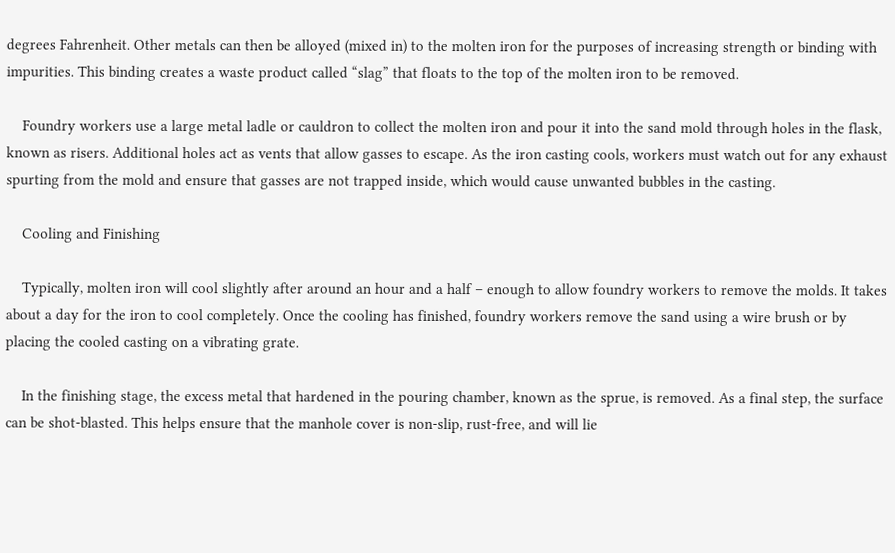degrees Fahrenheit. Other metals can then be alloyed (mixed in) to the molten iron for the purposes of increasing strength or binding with impurities. This binding creates a waste product called “slag” that floats to the top of the molten iron to be removed.

    Foundry workers use a large metal ladle or cauldron to collect the molten iron and pour it into the sand mold through holes in the flask, known as risers. Additional holes act as vents that allow gasses to escape. As the iron casting cools, workers must watch out for any exhaust spurting from the mold and ensure that gasses are not trapped inside, which would cause unwanted bubbles in the casting.

    Cooling and Finishing

    Typically, molten iron will cool slightly after around an hour and a half – enough to allow foundry workers to remove the molds. It takes about a day for the iron to cool completely. Once the cooling has finished, foundry workers remove the sand using a wire brush or by placing the cooled casting on a vibrating grate.

    In the finishing stage, the excess metal that hardened in the pouring chamber, known as the sprue, is removed. As a final step, the surface can be shot-blasted. This helps ensure that the manhole cover is non-slip, rust-free, and will lie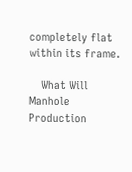completely flat within its frame.

    What Will Manhole Production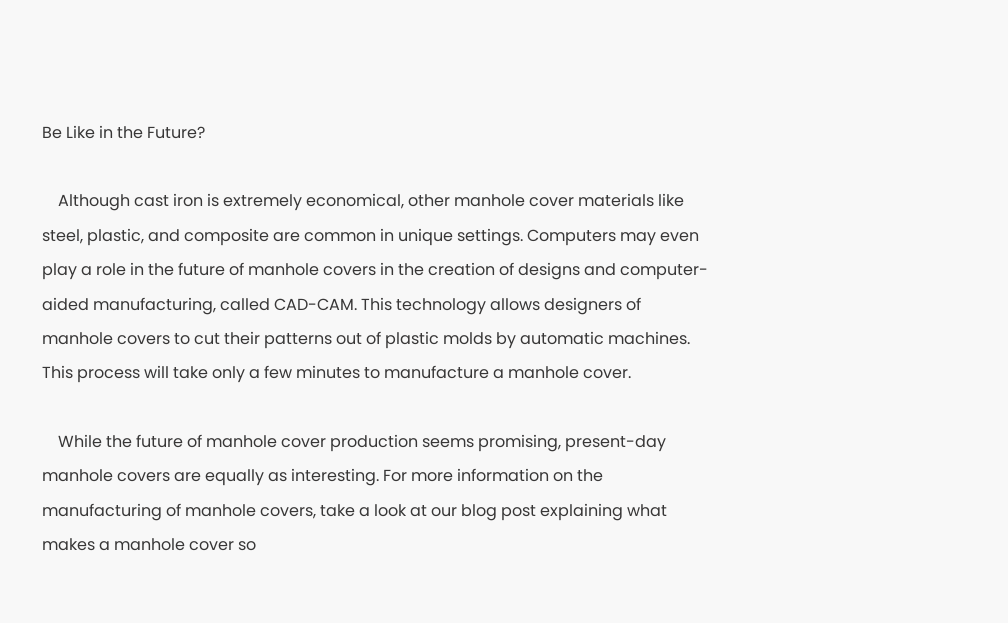Be Like in the Future?

    Although cast iron is extremely economical, other manhole cover materials like steel, plastic, and composite are common in unique settings. Computers may even play a role in the future of manhole covers in the creation of designs and computer-aided manufacturing, called CAD-CAM. This technology allows designers of manhole covers to cut their patterns out of plastic molds by automatic machines. This process will take only a few minutes to manufacture a manhole cover.

    While the future of manhole cover production seems promising, present-day manhole covers are equally as interesting. For more information on the manufacturing of manhole covers, take a look at our blog post explaining what makes a manhole cover so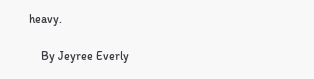heavy.

    By Jeyree Everly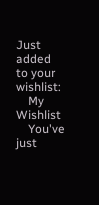Just added to your wishlist:
    My Wishlist
    You've just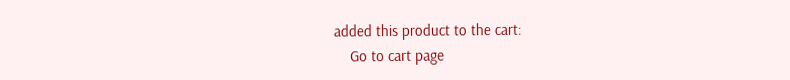added this product to the cart:
    Go to cart page